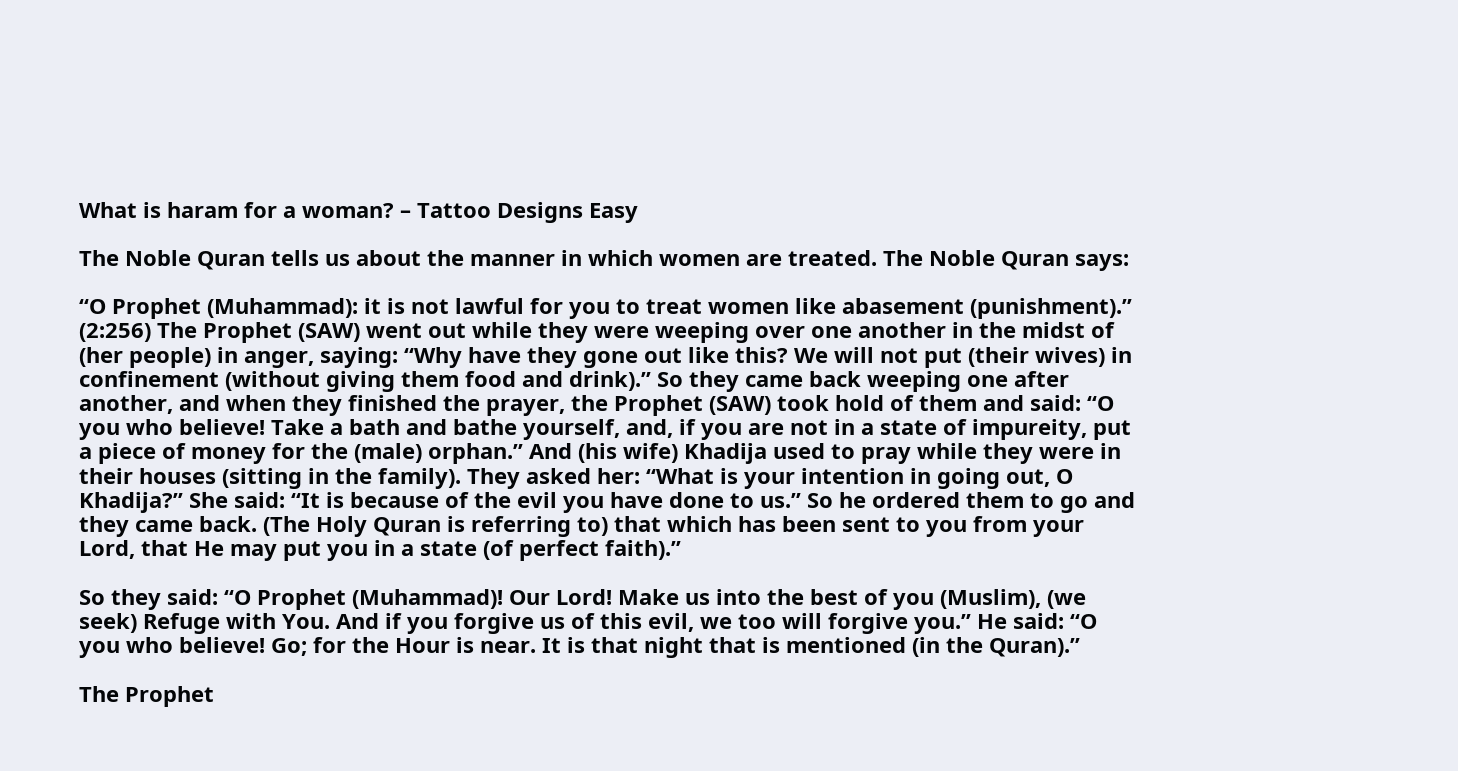What is haram for a woman? – Tattoo Designs Easy

The Noble Quran tells us about the manner in which women are treated. The Noble Quran says:

“O Prophet (Muhammad): it is not lawful for you to treat women like abasement (punishment).” (2:256) The Prophet (SAW) went out while they were weeping over one another in the midst of (her people) in anger, saying: “Why have they gone out like this? We will not put (their wives) in confinement (without giving them food and drink).” So they came back weeping one after another, and when they finished the prayer, the Prophet (SAW) took hold of them and said: “O you who believe! Take a bath and bathe yourself, and, if you are not in a state of impureity, put a piece of money for the (male) orphan.” And (his wife) Khadija used to pray while they were in their houses (sitting in the family). They asked her: “What is your intention in going out, O Khadija?” She said: “It is because of the evil you have done to us.” So he ordered them to go and they came back. (The Holy Quran is referring to) that which has been sent to you from your Lord, that He may put you in a state (of perfect faith).”

So they said: “O Prophet (Muhammad)! Our Lord! Make us into the best of you (Muslim), (we seek) Refuge with You. And if you forgive us of this evil, we too will forgive you.” He said: “O you who believe! Go; for the Hour is near. It is that night that is mentioned (in the Quran).”

The Prophet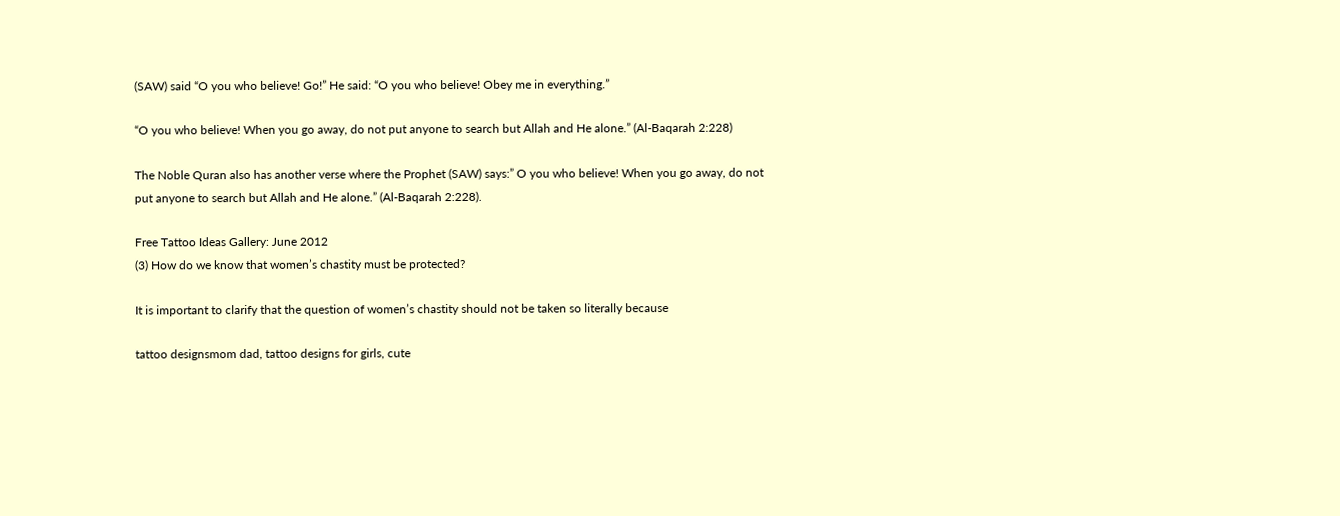(SAW) said “O you who believe! Go!” He said: “O you who believe! Obey me in everything.”

“O you who believe! When you go away, do not put anyone to search but Allah and He alone.” (Al-Baqarah 2:228)

The Noble Quran also has another verse where the Prophet (SAW) says:” O you who believe! When you go away, do not put anyone to search but Allah and He alone.” (Al-Baqarah 2:228).

Free Tattoo Ideas Gallery: June 2012
(3) How do we know that women’s chastity must be protected?

It is important to clarify that the question of women’s chastity should not be taken so literally because

tattoo designsmom dad, tattoo designs for girls, cute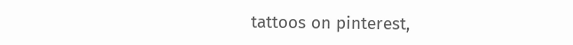tattoos on pinterest,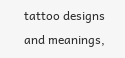tattoo designs and meanings,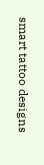smart tattoo designs